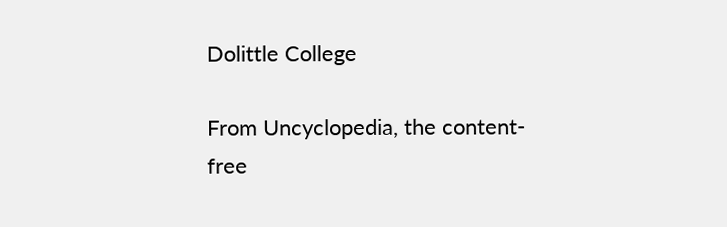Dolittle College

From Uncyclopedia, the content-free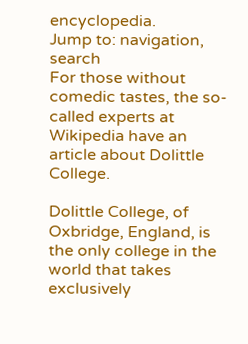encyclopedia.
Jump to: navigation, search
For those without comedic tastes, the so-called experts at Wikipedia have an article about Dolittle College.

Dolittle College, of Oxbridge, England, is the only college in the world that takes exclusively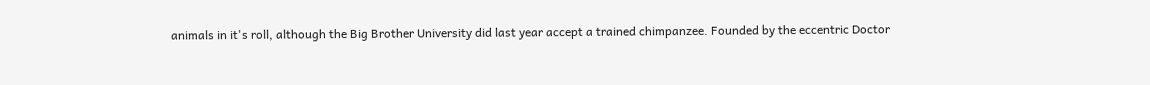animals in it's roll, although the Big Brother University did last year accept a trained chimpanzee. Founded by the eccentric Doctor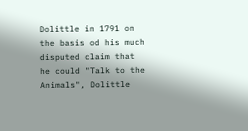Dolittle in 1791 on the basis od his much disputed claim that he could "Talk to the Animals", Dolittle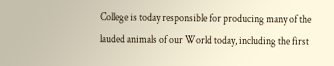College is today responsible for producing many of the lauded animals of our World today, including the first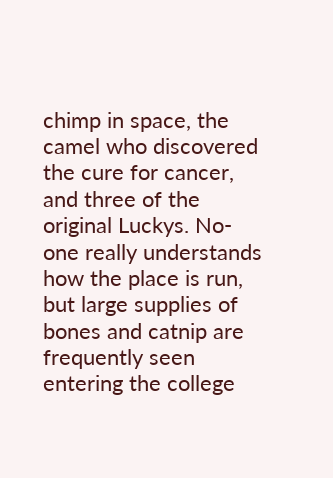chimp in space, the camel who discovered the cure for cancer, and three of the original Luckys. No-one really understands how the place is run, but large supplies of bones and catnip are frequently seen entering the college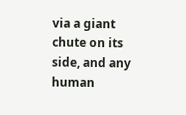via a giant chute on its side, and any human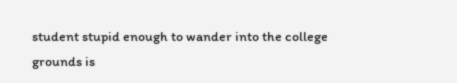student stupid enough to wander into the college grounds is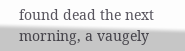found dead the next morning, a vaugely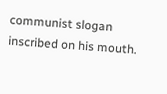communist slogan inscribed on his mouth.